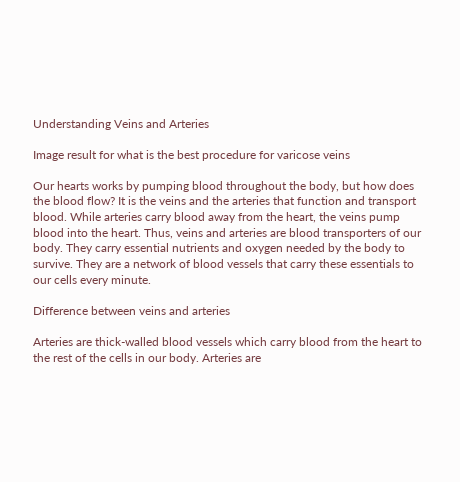Understanding Veins and Arteries

Image result for what is the best procedure for varicose veins

Our hearts works by pumping blood throughout the body, but how does the blood flow? It is the veins and the arteries that function and transport blood. While arteries carry blood away from the heart, the veins pump blood into the heart. Thus, veins and arteries are blood transporters of our body. They carry essential nutrients and oxygen needed by the body to survive. They are a network of blood vessels that carry these essentials to our cells every minute.

Difference between veins and arteries

Arteries are thick-walled blood vessels which carry blood from the heart to the rest of the cells in our body. Arteries are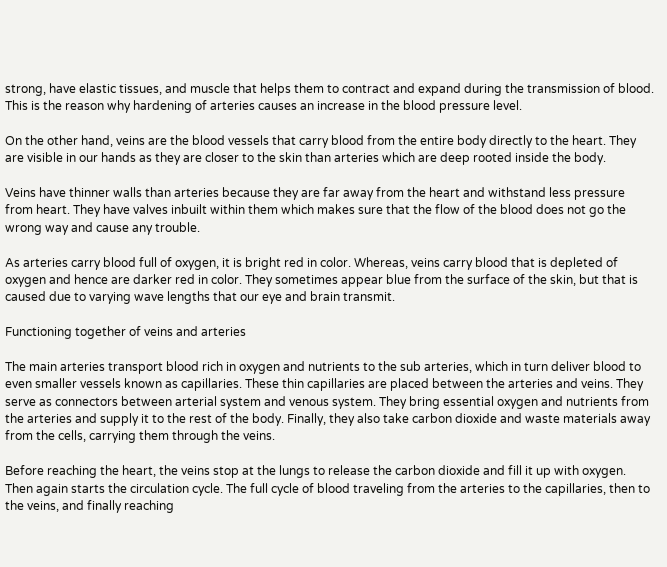strong, have elastic tissues, and muscle that helps them to contract and expand during the transmission of blood. This is the reason why hardening of arteries causes an increase in the blood pressure level.

On the other hand, veins are the blood vessels that carry blood from the entire body directly to the heart. They are visible in our hands as they are closer to the skin than arteries which are deep rooted inside the body.

Veins have thinner walls than arteries because they are far away from the heart and withstand less pressure from heart. They have valves inbuilt within them which makes sure that the flow of the blood does not go the wrong way and cause any trouble.

As arteries carry blood full of oxygen, it is bright red in color. Whereas, veins carry blood that is depleted of oxygen and hence are darker red in color. They sometimes appear blue from the surface of the skin, but that is caused due to varying wave lengths that our eye and brain transmit.

Functioning together of veins and arteries

The main arteries transport blood rich in oxygen and nutrients to the sub arteries, which in turn deliver blood to even smaller vessels known as capillaries. These thin capillaries are placed between the arteries and veins. They serve as connectors between arterial system and venous system. They bring essential oxygen and nutrients from the arteries and supply it to the rest of the body. Finally, they also take carbon dioxide and waste materials away from the cells, carrying them through the veins.

Before reaching the heart, the veins stop at the lungs to release the carbon dioxide and fill it up with oxygen. Then again starts the circulation cycle. The full cycle of blood traveling from the arteries to the capillaries, then to the veins, and finally reaching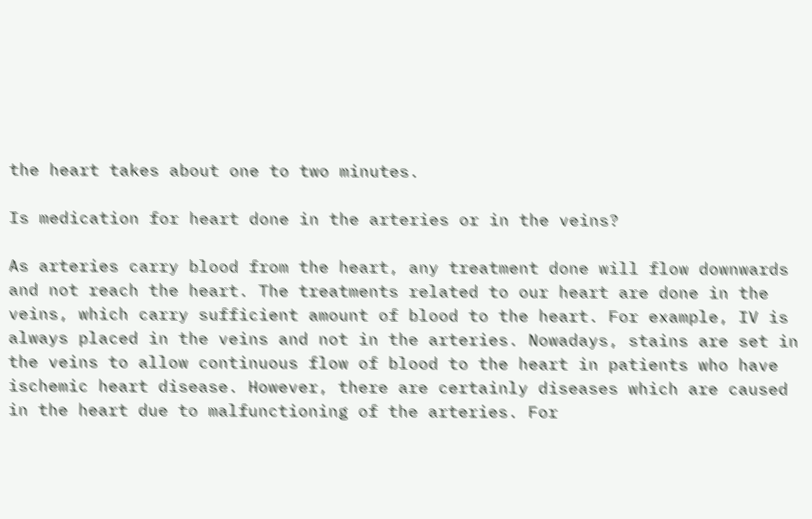the heart takes about one to two minutes.

Is medication for heart done in the arteries or in the veins?

As arteries carry blood from the heart, any treatment done will flow downwards and not reach the heart. The treatments related to our heart are done in the veins, which carry sufficient amount of blood to the heart. For example, IV is always placed in the veins and not in the arteries. Nowadays, stains are set in the veins to allow continuous flow of blood to the heart in patients who have ischemic heart disease. However, there are certainly diseases which are caused in the heart due to malfunctioning of the arteries. For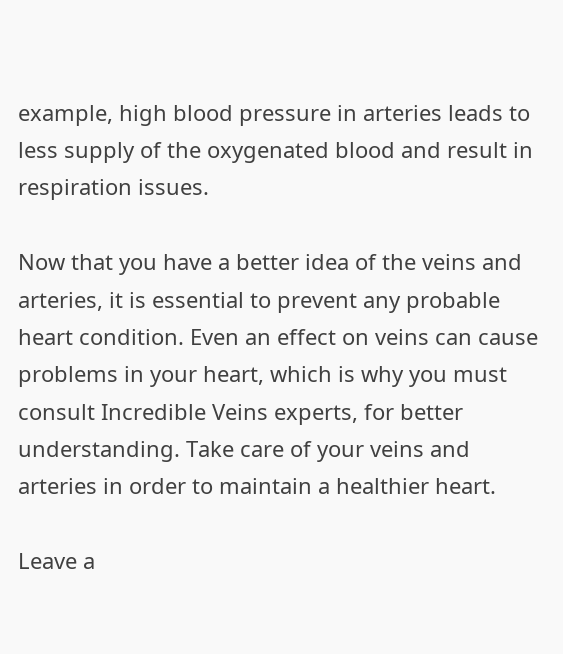example, high blood pressure in arteries leads to less supply of the oxygenated blood and result in respiration issues.

Now that you have a better idea of the veins and arteries, it is essential to prevent any probable heart condition. Even an effect on veins can cause problems in your heart, which is why you must consult Incredible Veins experts, for better understanding. Take care of your veins and arteries in order to maintain a healthier heart.

Leave a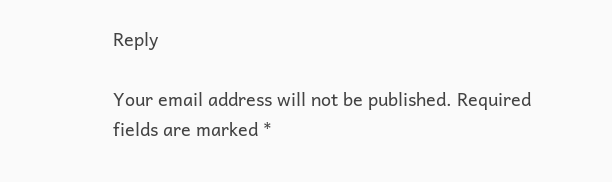Reply

Your email address will not be published. Required fields are marked *